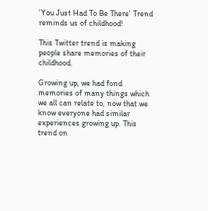‘You Just Had To Be There’ Trend reminds us of childhood!

This Twitter trend is making people share memories of their childhood.

Growing up, we had fond memories of many things which we all can relate to, now that we know everyone had similar experiences growing up. This trend on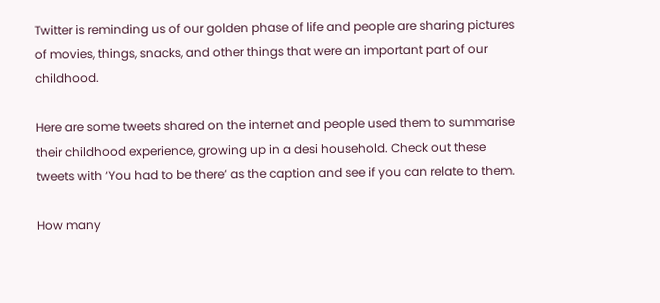Twitter is reminding us of our golden phase of life and people are sharing pictures of movies, things, snacks, and other things that were an important part of our childhood.

Here are some tweets shared on the internet and people used them to summarise their childhood experience, growing up in a desi household. Check out these tweets with ‘You had to be there’ as the caption and see if you can relate to them.

How many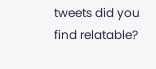tweets did you find relatable?